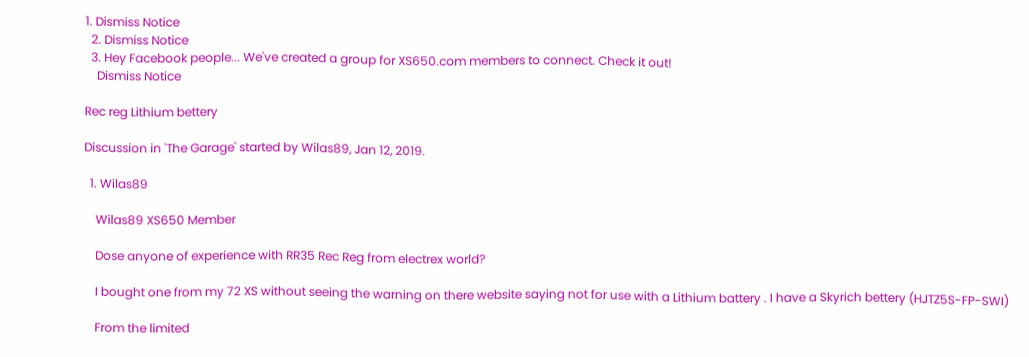1. Dismiss Notice
  2. Dismiss Notice
  3. Hey Facebook people... We've created a group for XS650.com members to connect. Check it out!
    Dismiss Notice

Rec reg Lithium bettery

Discussion in 'The Garage' started by Wilas89, Jan 12, 2019.

  1. Wilas89

    Wilas89 XS650 Member

    Dose anyone of experience with RR35 Rec Reg from electrex world?

    I bought one from my 72 XS without seeing the warning on there website saying not for use with a Lithium battery . I have a Skyrich bettery (HJTZ5S-FP-SWI)

    From the limited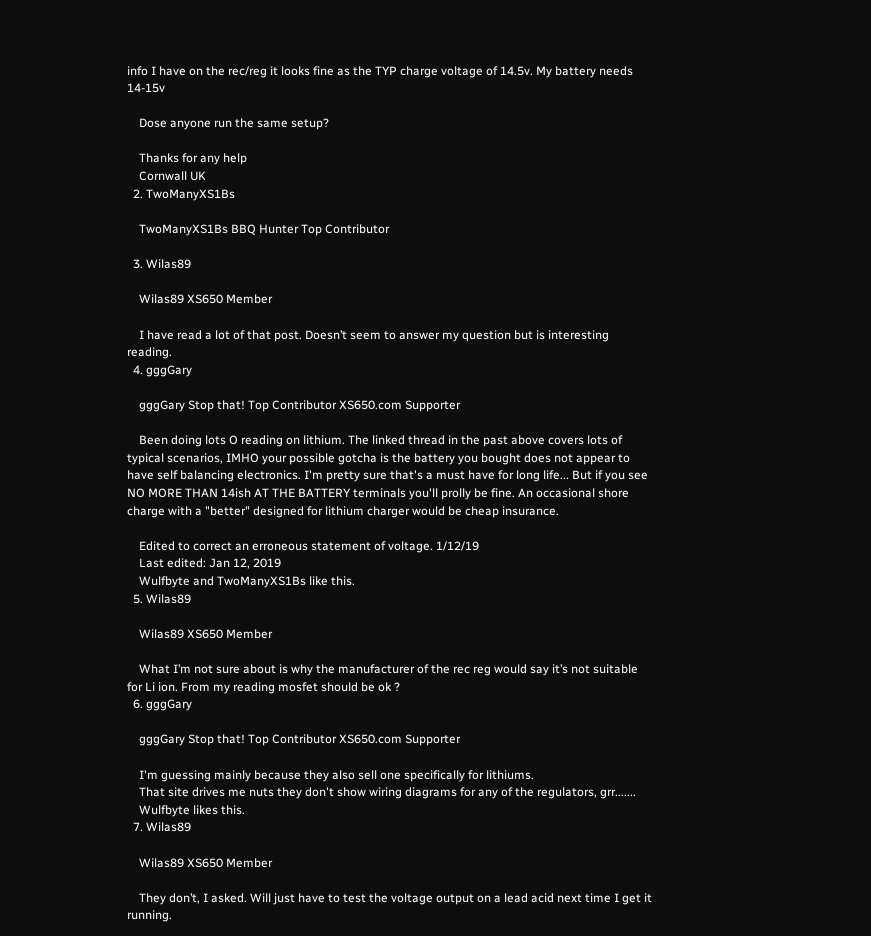info I have on the rec/reg it looks fine as the TYP charge voltage of 14.5v. My battery needs 14-15v

    Dose anyone run the same setup?

    Thanks for any help
    Cornwall UK
  2. TwoManyXS1Bs

    TwoManyXS1Bs BBQ Hunter Top Contributor

  3. Wilas89

    Wilas89 XS650 Member

    I have read a lot of that post. Doesn’t seem to answer my question but is interesting reading.
  4. gggGary

    gggGary Stop that! Top Contributor XS650.com Supporter

    Been doing lots O reading on lithium. The linked thread in the past above covers lots of typical scenarios, IMHO your possible gotcha is the battery you bought does not appear to have self balancing electronics. I'm pretty sure that's a must have for long life... But if you see NO MORE THAN 14ish AT THE BATTERY terminals you'll prolly be fine. An occasional shore charge with a "better" designed for lithium charger would be cheap insurance.

    Edited to correct an erroneous statement of voltage. 1/12/19
    Last edited: Jan 12, 2019
    Wulfbyte and TwoManyXS1Bs like this.
  5. Wilas89

    Wilas89 XS650 Member

    What I’m not sure about is why the manufacturer of the rec reg would say it’s not suitable for Li ion. From my reading mosfet should be ok ?
  6. gggGary

    gggGary Stop that! Top Contributor XS650.com Supporter

    I'm guessing mainly because they also sell one specifically for lithiums.
    That site drives me nuts they don't show wiring diagrams for any of the regulators, grr.......
    Wulfbyte likes this.
  7. Wilas89

    Wilas89 XS650 Member

    They don’t, I asked. Will just have to test the voltage output on a lead acid next time I get it running.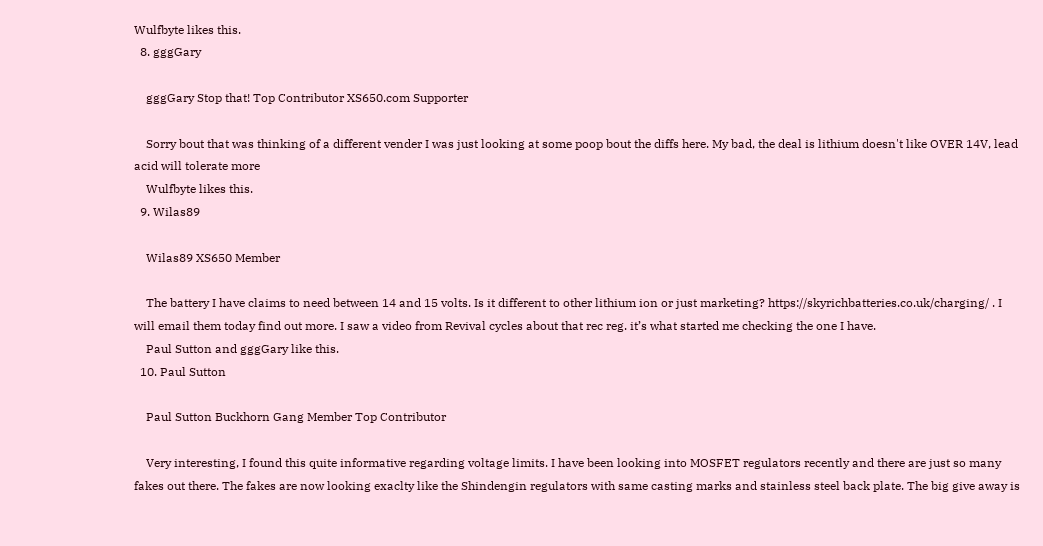Wulfbyte likes this.
  8. gggGary

    gggGary Stop that! Top Contributor XS650.com Supporter

    Sorry bout that was thinking of a different vender I was just looking at some poop bout the diffs here. My bad, the deal is lithium doesn't like OVER 14V, lead acid will tolerate more
    Wulfbyte likes this.
  9. Wilas89

    Wilas89 XS650 Member

    The battery I have claims to need between 14 and 15 volts. Is it different to other lithium ion or just marketing? https://skyrichbatteries.co.uk/charging/ . I will email them today find out more. I saw a video from Revival cycles about that rec reg. it’s what started me checking the one I have.
    Paul Sutton and gggGary like this.
  10. Paul Sutton

    Paul Sutton Buckhorn Gang Member Top Contributor

    Very interesting, I found this quite informative regarding voltage limits. I have been looking into MOSFET regulators recently and there are just so many fakes out there. The fakes are now looking exaclty like the Shindengin regulators with same casting marks and stainless steel back plate. The big give away is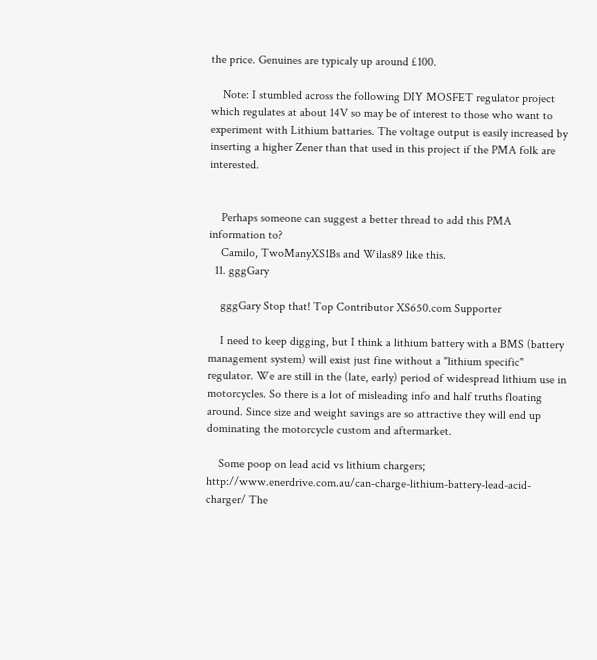the price. Genuines are typicaly up around £100.

    Note: I stumbled across the following DIY MOSFET regulator project which regulates at about 14V so may be of interest to those who want to experiment with Lithium battaries. The voltage output is easily increased by inserting a higher Zener than that used in this project if the PMA folk are interested.


    Perhaps someone can suggest a better thread to add this PMA information to?
    Camilo, TwoManyXS1Bs and Wilas89 like this.
  11. gggGary

    gggGary Stop that! Top Contributor XS650.com Supporter

    I need to keep digging, but I think a lithium battery with a BMS (battery management system) will exist just fine without a "lithium specific" regulator. We are still in the (late, early) period of widespread lithium use in motorcycles. So there is a lot of misleading info and half truths floating around. Since size and weight savings are so attractive they will end up dominating the motorcycle custom and aftermarket.

    Some poop on lead acid vs lithium chargers; http://www.enerdrive.com.au/can-charge-lithium-battery-lead-acid-charger/ The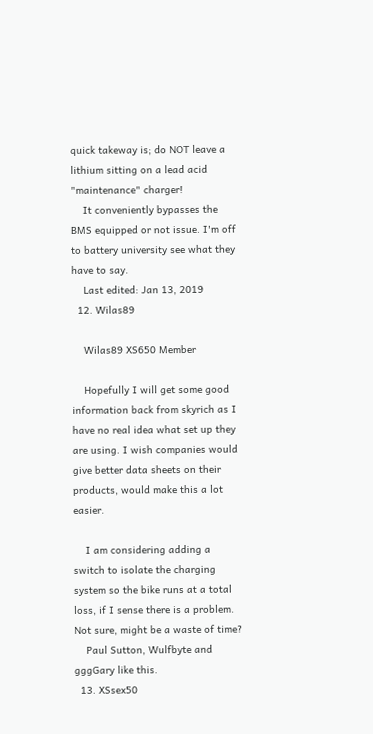quick takeway is; do NOT leave a lithium sitting on a lead acid "maintenance" charger!
    It conveniently bypasses the BMS equipped or not issue. I'm off to battery university see what they have to say.
    Last edited: Jan 13, 2019
  12. Wilas89

    Wilas89 XS650 Member

    Hopefully I will get some good information back from skyrich as I have no real idea what set up they are using. I wish companies would give better data sheets on their products, would make this a lot easier.

    I am considering adding a switch to isolate the charging system so the bike runs at a total loss, if I sense there is a problem. Not sure, might be a waste of time?
    Paul Sutton, Wulfbyte and gggGary like this.
  13. XSsex50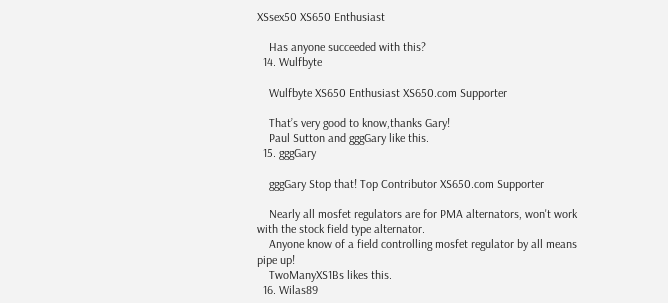XSsex50 XS650 Enthusiast

    Has anyone succeeded with this?
  14. Wulfbyte

    Wulfbyte XS650 Enthusiast XS650.com Supporter

    That’s very good to know,thanks Gary!
    Paul Sutton and gggGary like this.
  15. gggGary

    gggGary Stop that! Top Contributor XS650.com Supporter

    Nearly all mosfet regulators are for PMA alternators, won't work with the stock field type alternator.
    Anyone know of a field controlling mosfet regulator by all means pipe up!
    TwoManyXS1Bs likes this.
  16. Wilas89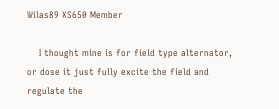Wilas89 XS650 Member

    I thought mine is for field type alternator, or dose it just fully excite the field and regulate the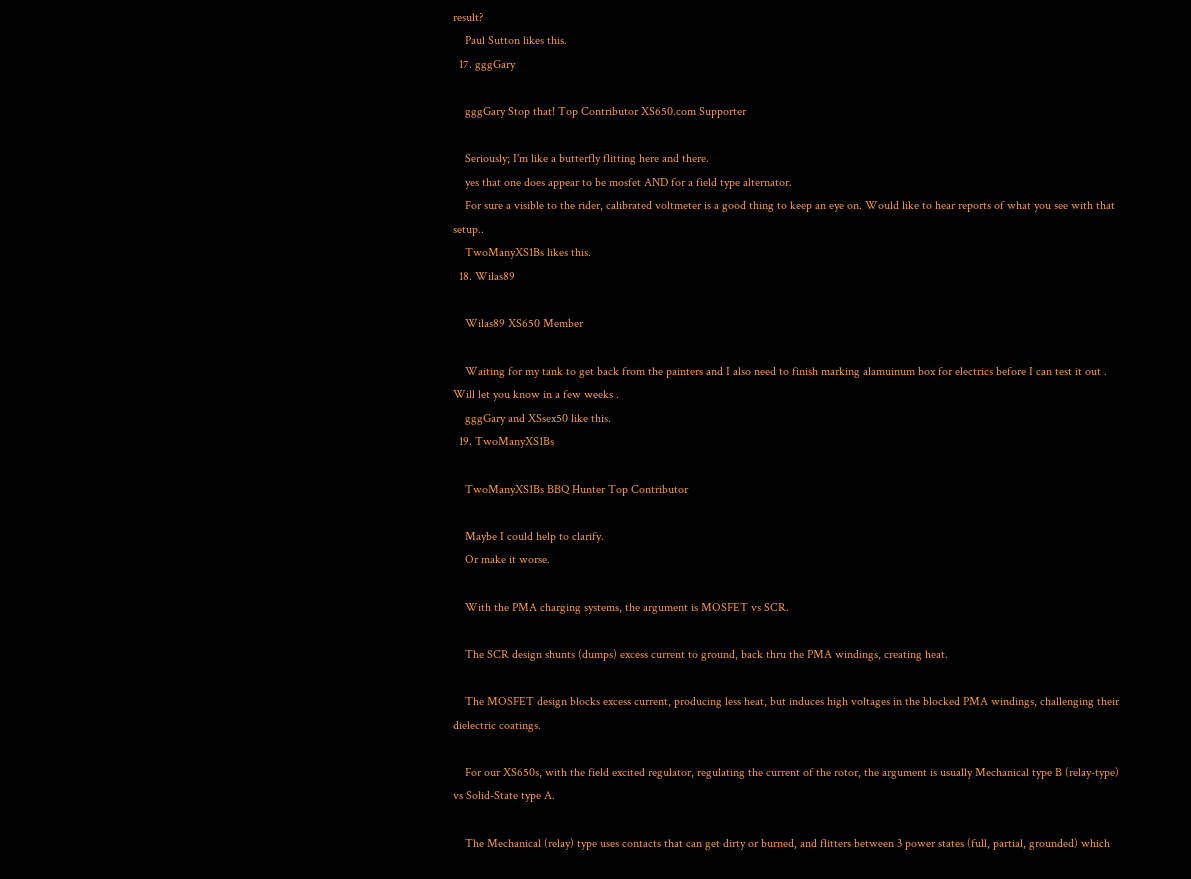result?
    Paul Sutton likes this.
  17. gggGary

    gggGary Stop that! Top Contributor XS650.com Supporter

    Seriously; I'm like a butterfly flitting here and there.
    yes that one does appear to be mosfet AND for a field type alternator.
    For sure a visible to the rider, calibrated voltmeter is a good thing to keep an eye on. Would like to hear reports of what you see with that setup..
    TwoManyXS1Bs likes this.
  18. Wilas89

    Wilas89 XS650 Member

    Waiting for my tank to get back from the painters and I also need to finish marking alamuinum box for electrics before I can test it out . Will let you know in a few weeks .
    gggGary and XSsex50 like this.
  19. TwoManyXS1Bs

    TwoManyXS1Bs BBQ Hunter Top Contributor

    Maybe I could help to clarify.
    Or make it worse.

    With the PMA charging systems, the argument is MOSFET vs SCR.

    The SCR design shunts (dumps) excess current to ground, back thru the PMA windings, creating heat.

    The MOSFET design blocks excess current, producing less heat, but induces high voltages in the blocked PMA windings, challenging their dielectric coatings.

    For our XS650s, with the field excited regulator, regulating the current of the rotor, the argument is usually Mechanical type B (relay-type) vs Solid-State type A.

    The Mechanical (relay) type uses contacts that can get dirty or burned, and flitters between 3 power states (full, partial, grounded) which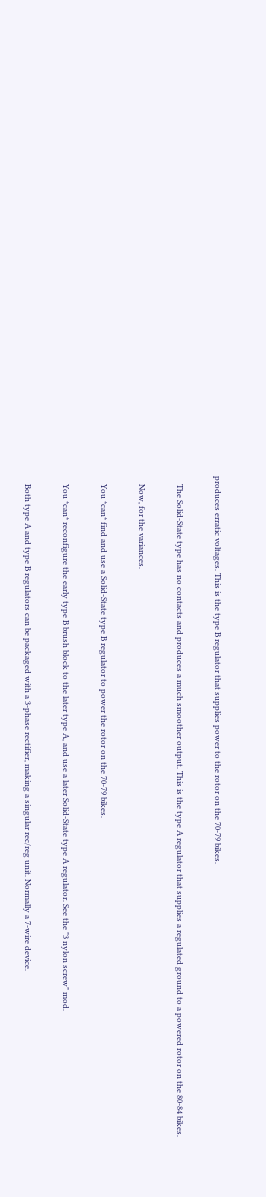produces erratic voltages. This is the type B regulator that supplies power to the rotor on the 70-79 bikes.

    The Solid-State type has no contacts and produces a much smoother output. This is the type A regulator that supplies a regulated ground to a powered rotor on the 80-84 bikes.

    Now, for the variances.

    You *can* find and use a Solid-State type B regulator to power the rotor on the 70-79 bikes.

    You *can* reconfigure the early type B brush block to the later type A, and use a later Solid-State type A regulator. See the "3 nylon screw" mod.

    Both type A and type B regulators can be packaged with a 3-phase rectifier, making a singular rec/reg unit. Normally a 7-wire device.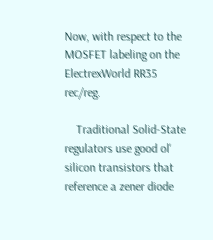Now, with respect to the MOSFET labeling on the ElectrexWorld RR35 rec/reg.

    Traditional Solid-State regulators use good ol' silicon transistors that reference a zener diode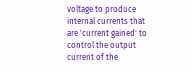voltage to produce internal currents that are 'current gained' to control the output current of the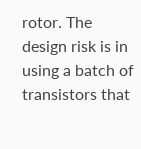rotor. The design risk is in using a batch of transistors that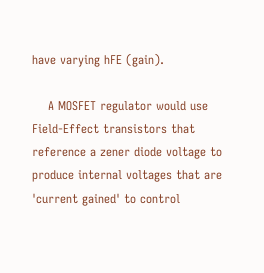have varying hFE (gain).

    A MOSFET regulator would use Field-Effect transistors that reference a zener diode voltage to produce internal voltages that are 'current gained' to control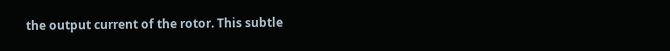the output current of the rotor. This subtle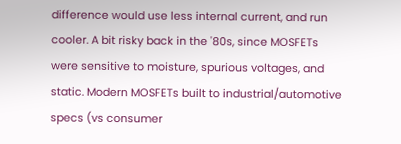difference would use less internal current, and run cooler. A bit risky back in the '80s, since MOSFETs were sensitive to moisture, spurious voltages, and static. Modern MOSFETs built to industrial/automotive specs (vs consumer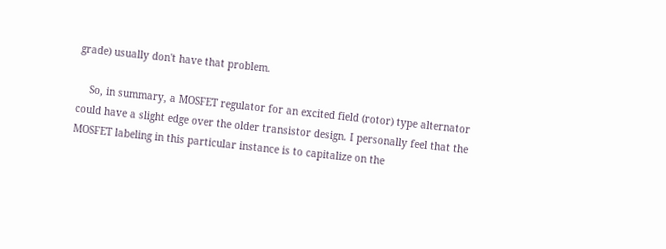grade) usually don't have that problem.

    So, in summary, a MOSFET regulator for an excited field (rotor) type alternator could have a slight edge over the older transistor design. I personally feel that the MOSFET labeling in this particular instance is to capitalize on the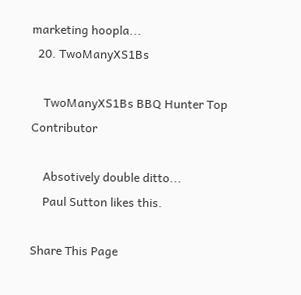marketing hoopla...
  20. TwoManyXS1Bs

    TwoManyXS1Bs BBQ Hunter Top Contributor

    Absotively double ditto...
    Paul Sutton likes this.

Share This Page